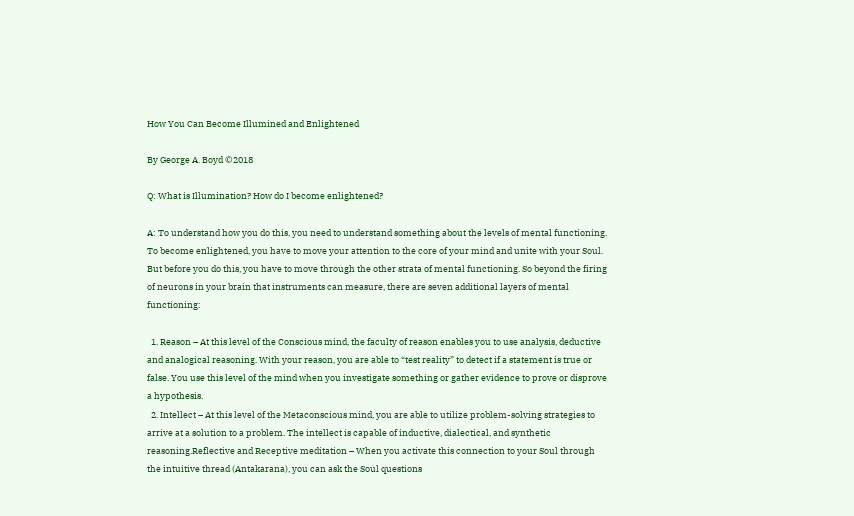How You Can Become Illumined and Enlightened

By George A. Boyd ©2018

Q: What is Illumination? How do I become enlightened?

A: To understand how you do this, you need to understand something about the levels of mental functioning. To become enlightened, you have to move your attention to the core of your mind and unite with your Soul. But before you do this, you have to move through the other strata of mental functioning. So beyond the firing of neurons in your brain that instruments can measure, there are seven additional layers of mental functioning:

  1. Reason – At this level of the Conscious mind, the faculty of reason enables you to use analysis, deductive and analogical reasoning. With your reason, you are able to “test reality” to detect if a statement is true or false. You use this level of the mind when you investigate something or gather evidence to prove or disprove a hypothesis.
  2. Intellect – At this level of the Metaconscious mind, you are able to utilize problem-solving strategies to arrive at a solution to a problem. The intellect is capable of inductive, dialectical, and synthetic reasoning.Reflective and Receptive meditation – When you activate this connection to your Soul through the intuitive thread (Antakarana), you can ask the Soul questions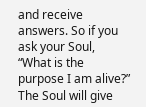and receive answers. So if you ask your Soul, “What is the purpose I am alive?” The Soul will give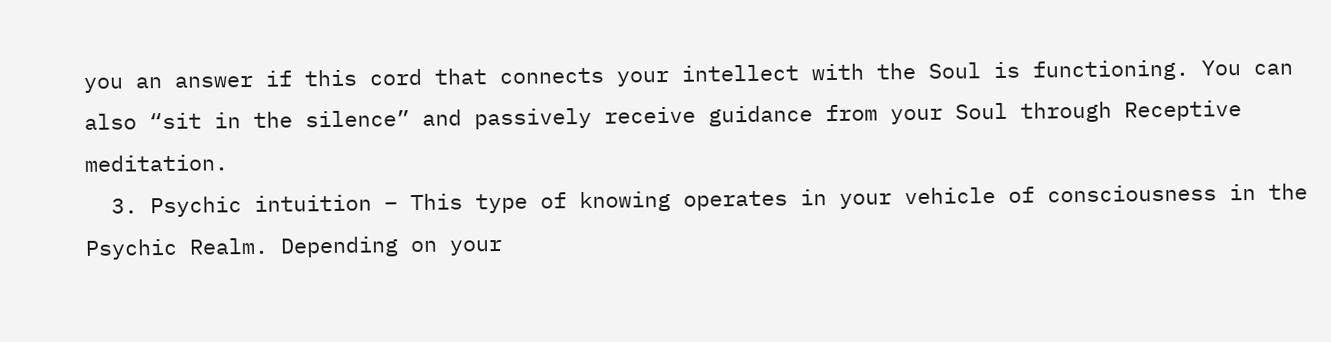you an answer if this cord that connects your intellect with the Soul is functioning. You can also “sit in the silence” and passively receive guidance from your Soul through Receptive meditation.
  3. Psychic intuition – This type of knowing operates in your vehicle of consciousness in the Psychic Realm. Depending on your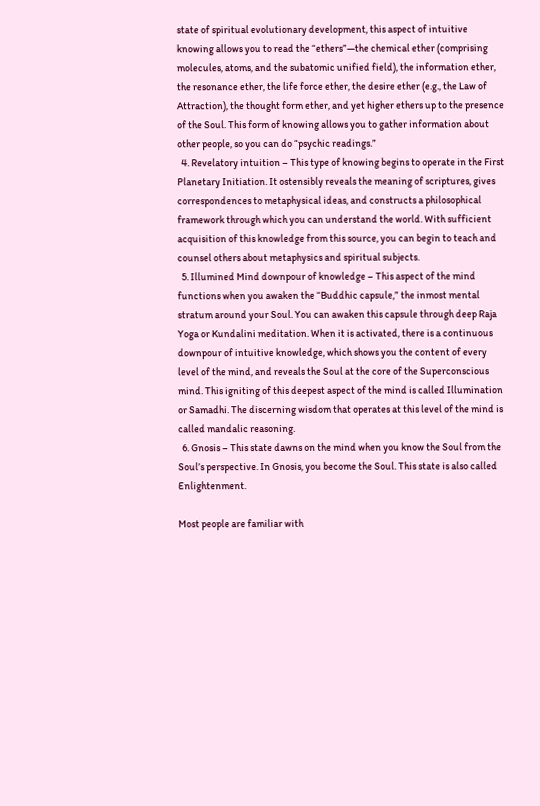state of spiritual evolutionary development, this aspect of intuitive knowing allows you to read the “ethers”—the chemical ether (comprising molecules, atoms, and the subatomic unified field), the information ether, the resonance ether, the life force ether, the desire ether (e.g., the Law of Attraction), the thought form ether, and yet higher ethers up to the presence of the Soul. This form of knowing allows you to gather information about other people, so you can do “psychic readings.”
  4. Revelatory intuition – This type of knowing begins to operate in the First Planetary Initiation. It ostensibly reveals the meaning of scriptures, gives correspondences to metaphysical ideas, and constructs a philosophical framework through which you can understand the world. With sufficient acquisition of this knowledge from this source, you can begin to teach and counsel others about metaphysics and spiritual subjects.
  5. Illumined Mind downpour of knowledge – This aspect of the mind functions when you awaken the “Buddhic capsule,” the inmost mental stratum around your Soul. You can awaken this capsule through deep Raja Yoga or Kundalini meditation. When it is activated, there is a continuous downpour of intuitive knowledge, which shows you the content of every level of the mind, and reveals the Soul at the core of the Superconscious mind. This igniting of this deepest aspect of the mind is called Illumination or Samadhi. The discerning wisdom that operates at this level of the mind is called mandalic reasoning.
  6. Gnosis – This state dawns on the mind when you know the Soul from the Soul’s perspective. In Gnosis, you become the Soul. This state is also called Enlightenment.

Most people are familiar with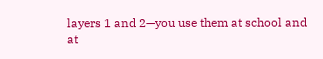layers 1 and 2—you use them at school and at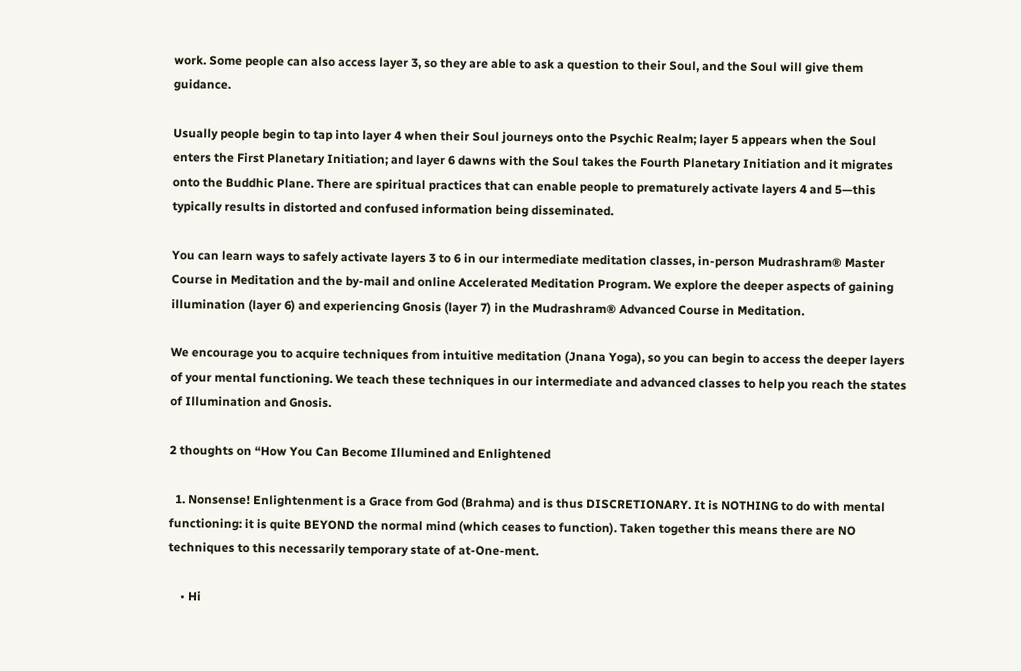work. Some people can also access layer 3, so they are able to ask a question to their Soul, and the Soul will give them guidance.

Usually people begin to tap into layer 4 when their Soul journeys onto the Psychic Realm; layer 5 appears when the Soul enters the First Planetary Initiation; and layer 6 dawns with the Soul takes the Fourth Planetary Initiation and it migrates onto the Buddhic Plane. There are spiritual practices that can enable people to prematurely activate layers 4 and 5—this typically results in distorted and confused information being disseminated.

You can learn ways to safely activate layers 3 to 6 in our intermediate meditation classes, in-person Mudrashram® Master Course in Meditation and the by-mail and online Accelerated Meditation Program. We explore the deeper aspects of gaining illumination (layer 6) and experiencing Gnosis (layer 7) in the Mudrashram® Advanced Course in Meditation.

We encourage you to acquire techniques from intuitive meditation (Jnana Yoga), so you can begin to access the deeper layers of your mental functioning. We teach these techniques in our intermediate and advanced classes to help you reach the states of Illumination and Gnosis.

2 thoughts on “How You Can Become Illumined and Enlightened

  1. Nonsense! Enlightenment is a Grace from God (Brahma) and is thus DISCRETIONARY. It is NOTHING to do with mental functioning: it is quite BEYOND the normal mind (which ceases to function). Taken together this means there are NO techniques to this necessarily temporary state of at-One-ment.

    • Hi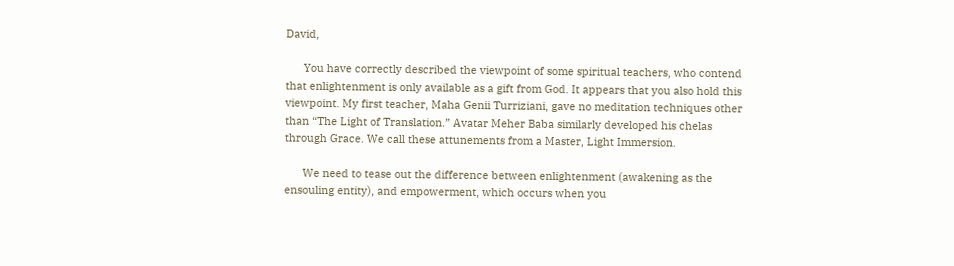David,

      You have correctly described the viewpoint of some spiritual teachers, who contend that enlightenment is only available as a gift from God. It appears that you also hold this viewpoint. My first teacher, Maha Genii Turriziani, gave no meditation techniques other than “The Light of Translation.” Avatar Meher Baba similarly developed his chelas through Grace. We call these attunements from a Master, Light Immersion.

      We need to tease out the difference between enlightenment (awakening as the ensouling entity), and empowerment, which occurs when you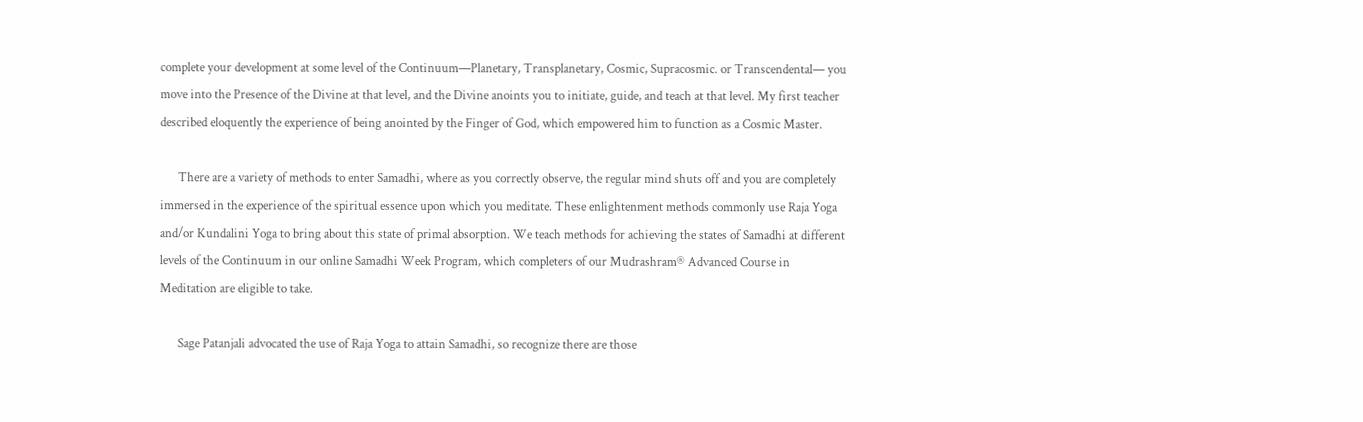complete your development at some level of the Continuum—Planetary, Transplanetary, Cosmic, Supracosmic. or Transcendental— you move into the Presence of the Divine at that level, and the Divine anoints you to initiate, guide, and teach at that level. My first teacher described eloquently the experience of being anointed by the Finger of God, which empowered him to function as a Cosmic Master.

      There are a variety of methods to enter Samadhi, where as you correctly observe, the regular mind shuts off and you are completely immersed in the experience of the spiritual essence upon which you meditate. These enlightenment methods commonly use Raja Yoga and/or Kundalini Yoga to bring about this state of primal absorption. We teach methods for achieving the states of Samadhi at different levels of the Continuum in our online Samadhi Week Program, which completers of our Mudrashram® Advanced Course in Meditation are eligible to take.

      Sage Patanjali advocated the use of Raja Yoga to attain Samadhi, so recognize there are those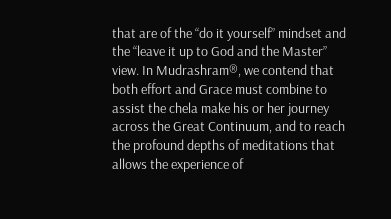that are of the “do it yourself” mindset and the “leave it up to God and the Master” view. In Mudrashram®, we contend that both effort and Grace must combine to assist the chela make his or her journey across the Great Continuum, and to reach the profound depths of meditations that allows the experience of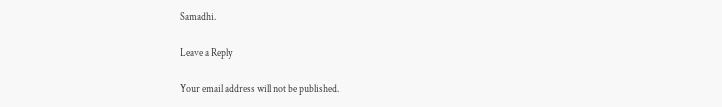Samadhi.

Leave a Reply

Your email address will not be published.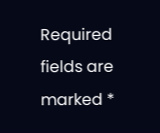Required fields are marked *